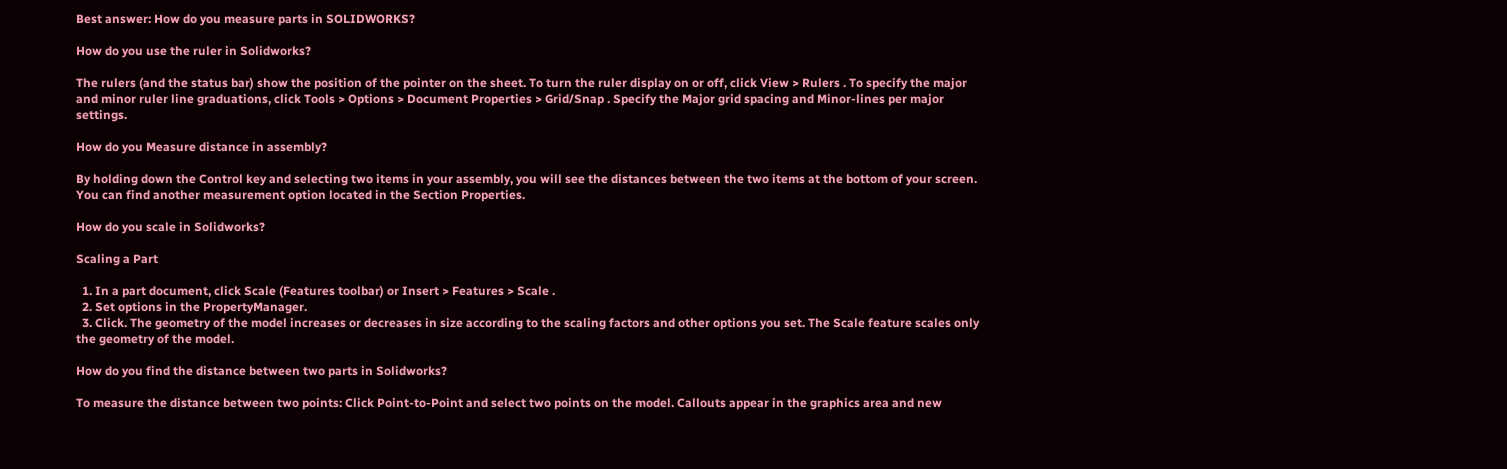Best answer: How do you measure parts in SOLIDWORKS?

How do you use the ruler in Solidworks?

The rulers (and the status bar) show the position of the pointer on the sheet. To turn the ruler display on or off, click View > Rulers . To specify the major and minor ruler line graduations, click Tools > Options > Document Properties > Grid/Snap . Specify the Major grid spacing and Minor-lines per major settings.

How do you Measure distance in assembly?

By holding down the Control key and selecting two items in your assembly, you will see the distances between the two items at the bottom of your screen. You can find another measurement option located in the Section Properties.

How do you scale in Solidworks?

Scaling a Part

  1. In a part document, click Scale (Features toolbar) or Insert > Features > Scale .
  2. Set options in the PropertyManager.
  3. Click. The geometry of the model increases or decreases in size according to the scaling factors and other options you set. The Scale feature scales only the geometry of the model.

How do you find the distance between two parts in Solidworks?

To measure the distance between two points: Click Point-to-Point and select two points on the model. Callouts appear in the graphics area and new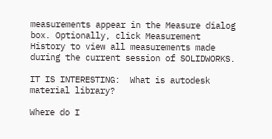measurements appear in the Measure dialog box. Optionally, click Measurement History to view all measurements made during the current session of SOLIDWORKS.

IT IS INTERESTING:  What is autodesk material library?

Where do I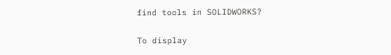find tools in SOLIDWORKS?

To display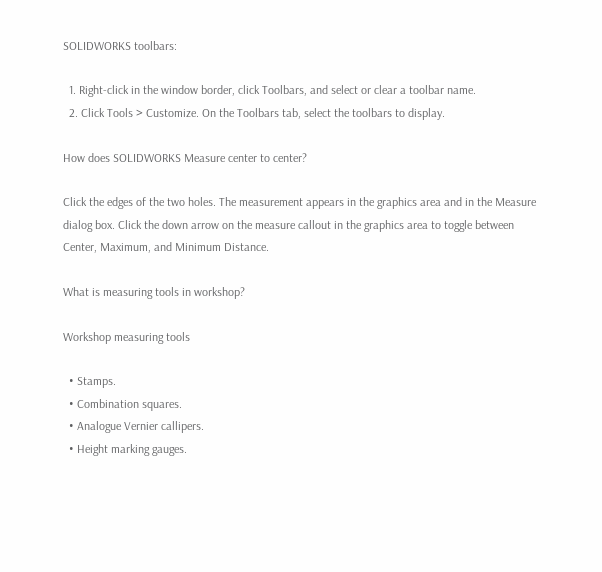SOLIDWORKS toolbars:

  1. Right-click in the window border, click Toolbars, and select or clear a toolbar name.
  2. Click Tools > Customize. On the Toolbars tab, select the toolbars to display.

How does SOLIDWORKS Measure center to center?

Click the edges of the two holes. The measurement appears in the graphics area and in the Measure dialog box. Click the down arrow on the measure callout in the graphics area to toggle between Center, Maximum, and Minimum Distance.

What is measuring tools in workshop?

Workshop measuring tools

  • Stamps.
  • Combination squares.
  • Analogue Vernier callipers.
  • Height marking gauges.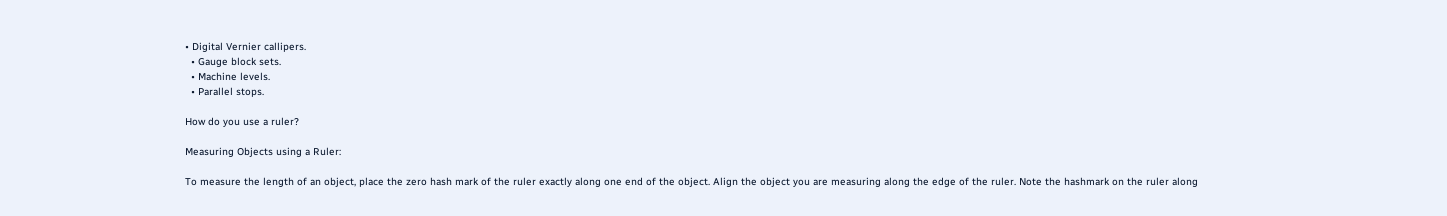• Digital Vernier callipers.
  • Gauge block sets.
  • Machine levels.
  • Parallel stops.

How do you use a ruler?

Measuring Objects using a Ruler:

To measure the length of an object, place the zero hash mark of the ruler exactly along one end of the object. Align the object you are measuring along the edge of the ruler. Note the hashmark on the ruler along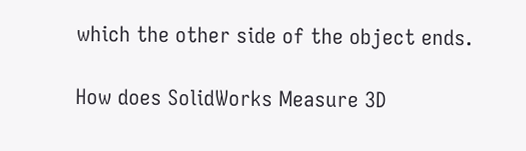which the other side of the object ends.

How does SolidWorks Measure 3D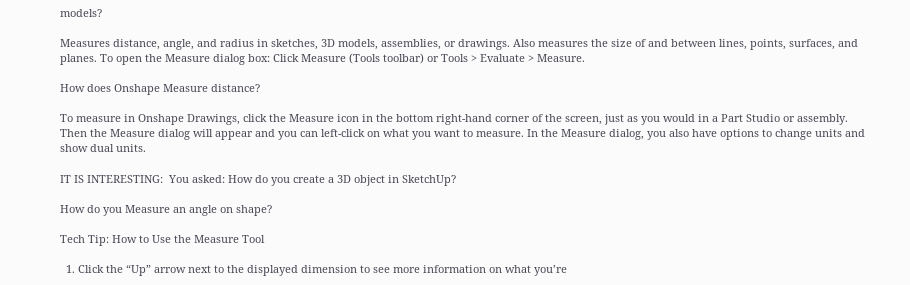models?

Measures distance, angle, and radius in sketches, 3D models, assemblies, or drawings. Also measures the size of and between lines, points, surfaces, and planes. To open the Measure dialog box: Click Measure (Tools toolbar) or Tools > Evaluate > Measure.

How does Onshape Measure distance?

To measure in Onshape Drawings, click the Measure icon in the bottom right-hand corner of the screen, just as you would in a Part Studio or assembly. Then the Measure dialog will appear and you can left-click on what you want to measure. In the Measure dialog, you also have options to change units and show dual units.

IT IS INTERESTING:  You asked: How do you create a 3D object in SketchUp?

How do you Measure an angle on shape?

Tech Tip: How to Use the Measure Tool

  1. Click the “Up” arrow next to the displayed dimension to see more information on what you’re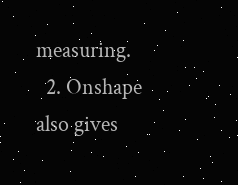measuring.
  2. Onshape also gives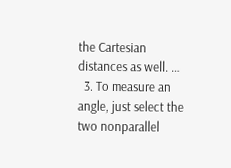the Cartesian distances as well. …
  3. To measure an angle, just select the two nonparallel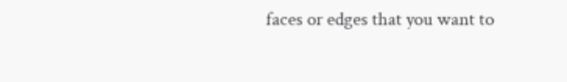faces or edges that you want to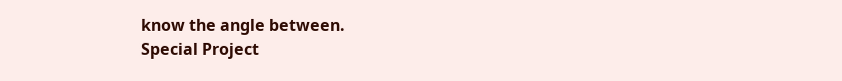know the angle between.
Special Project